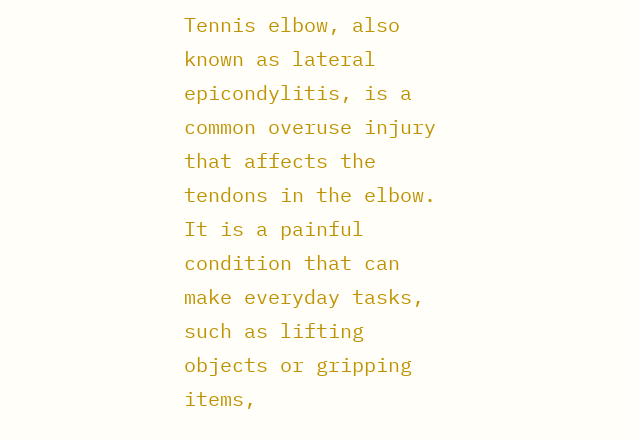Tennis elbow, also known as lateral epicondylitis, is a common overuse injury that affects the tendons in the elbow. It is a painful condition that can make everyday tasks, such as lifting objects or gripping items,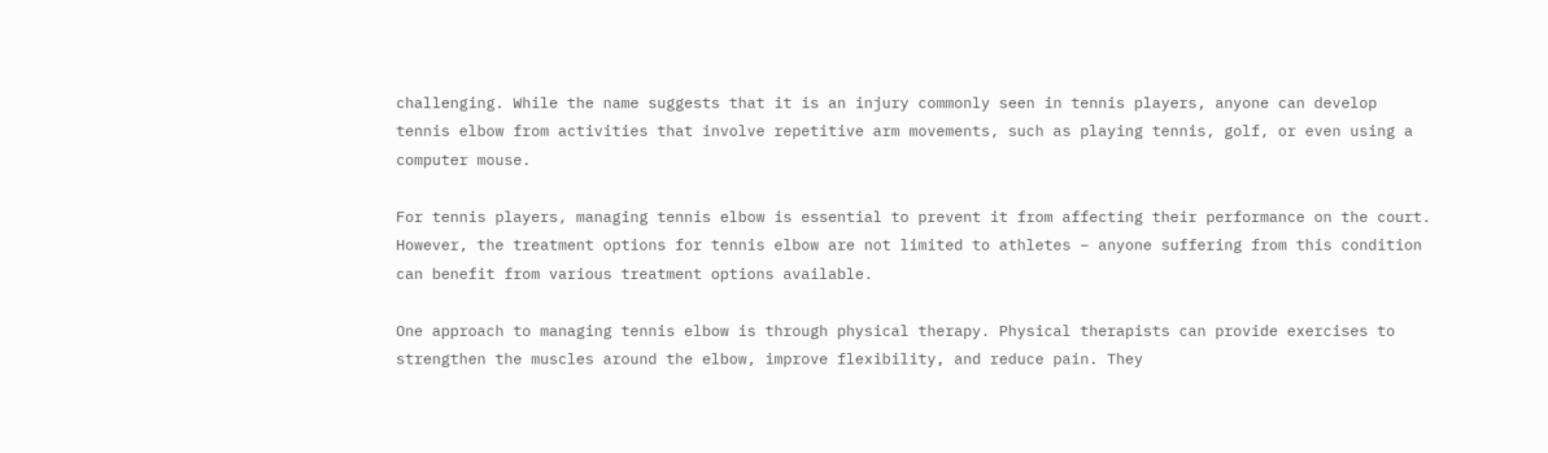challenging. While the name suggests that it is an injury commonly seen in tennis players, anyone can develop tennis elbow from activities that involve repetitive arm movements, such as playing tennis, golf, or even using a computer mouse.

For tennis players, managing tennis elbow is essential to prevent it from affecting their performance on the court. However, the treatment options for tennis elbow are not limited to athletes – anyone suffering from this condition can benefit from various treatment options available.

One approach to managing tennis elbow is through physical therapy. Physical therapists can provide exercises to strengthen the muscles around the elbow, improve flexibility, and reduce pain. They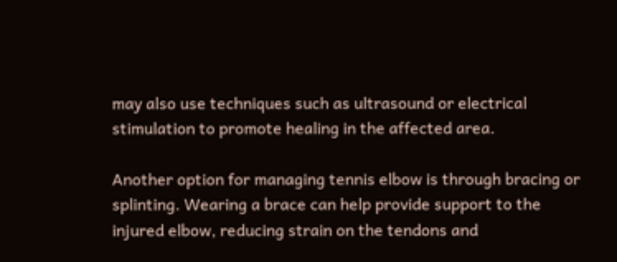may also use techniques such as ultrasound or electrical stimulation to promote healing in the affected area.

Another option for managing tennis elbow is through bracing or splinting. Wearing a brace can help provide support to the injured elbow, reducing strain on the tendons and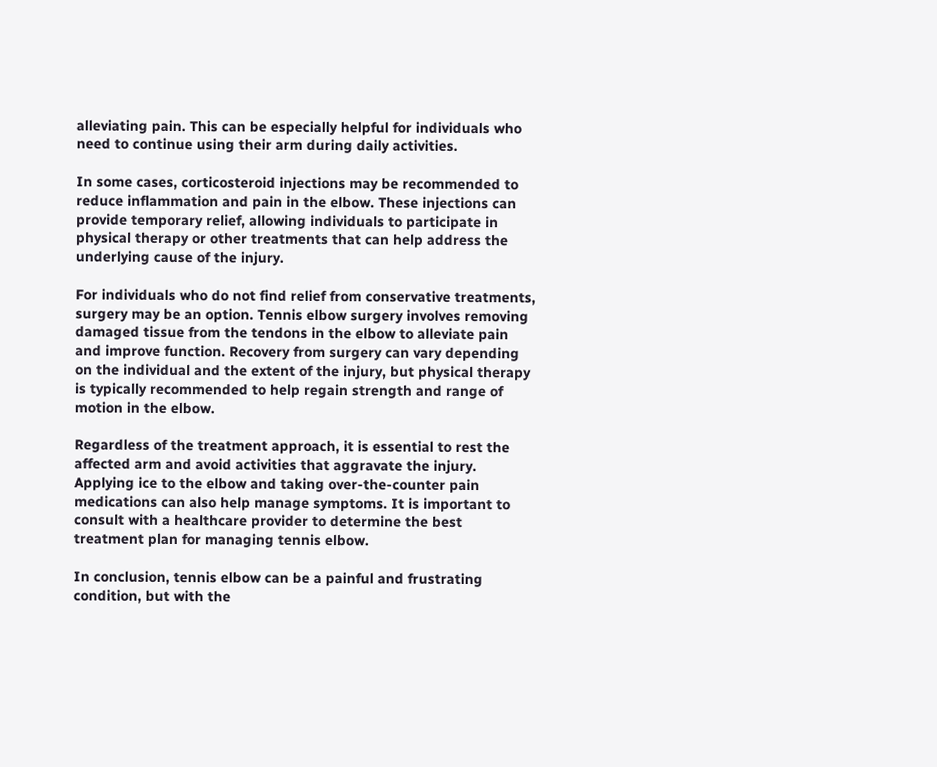alleviating pain. This can be especially helpful for individuals who need to continue using their arm during daily activities.

In some cases, corticosteroid injections may be recommended to reduce inflammation and pain in the elbow. These injections can provide temporary relief, allowing individuals to participate in physical therapy or other treatments that can help address the underlying cause of the injury.

For individuals who do not find relief from conservative treatments, surgery may be an option. Tennis elbow surgery involves removing damaged tissue from the tendons in the elbow to alleviate pain and improve function. Recovery from surgery can vary depending on the individual and the extent of the injury, but physical therapy is typically recommended to help regain strength and range of motion in the elbow.

Regardless of the treatment approach, it is essential to rest the affected arm and avoid activities that aggravate the injury. Applying ice to the elbow and taking over-the-counter pain medications can also help manage symptoms. It is important to consult with a healthcare provider to determine the best treatment plan for managing tennis elbow.

In conclusion, tennis elbow can be a painful and frustrating condition, but with the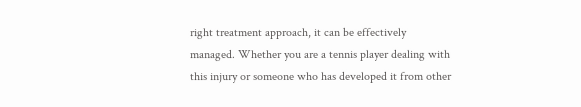right treatment approach, it can be effectively managed. Whether you are a tennis player dealing with this injury or someone who has developed it from other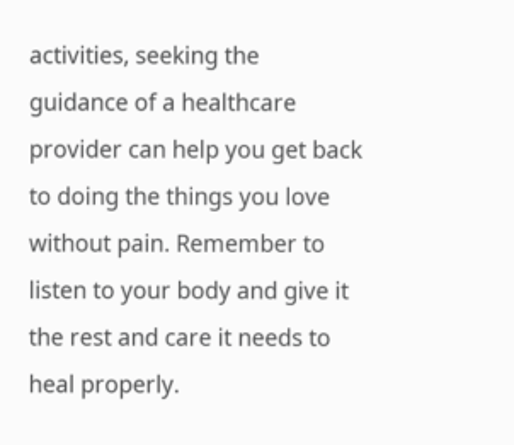activities, seeking the guidance of a healthcare provider can help you get back to doing the things you love without pain. Remember to listen to your body and give it the rest and care it needs to heal properly.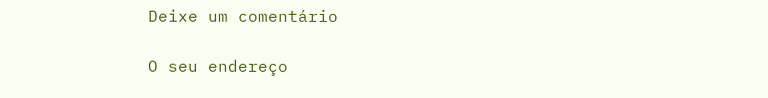Deixe um comentário

O seu endereço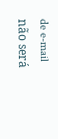de e-mail não será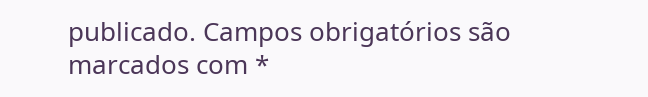publicado. Campos obrigatórios são marcados com *